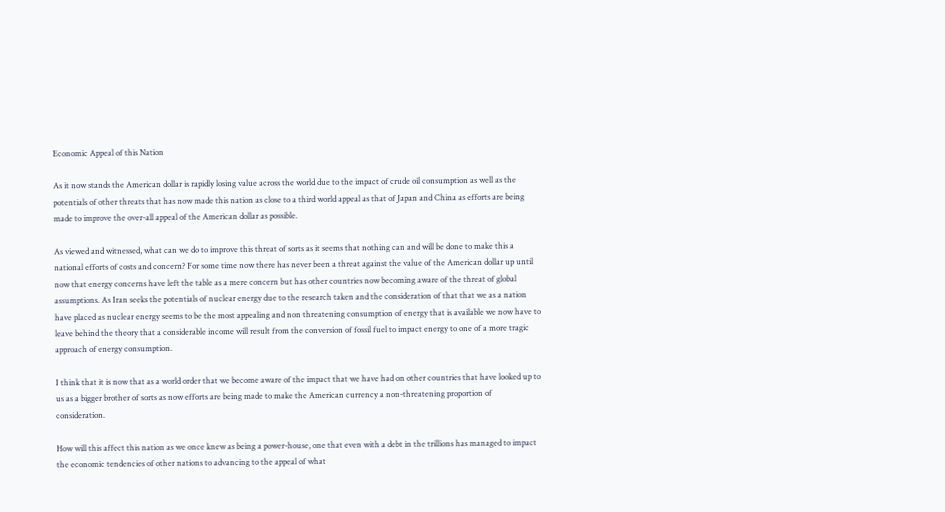Economic Appeal of this Nation

As it now stands the American dollar is rapidly losing value across the world due to the impact of crude oil consumption as well as the potentials of other threats that has now made this nation as close to a third world appeal as that of Japan and China as efforts are being made to improve the over-all appeal of the American dollar as possible.

As viewed and witnessed, what can we do to improve this threat of sorts as it seems that nothing can and will be done to make this a national efforts of costs and concern? For some time now there has never been a threat against the value of the American dollar up until now that energy concerns have left the table as a mere concern but has other countries now becoming aware of the threat of global assumptions. As Iran seeks the potentials of nuclear energy due to the research taken and the consideration of that that we as a nation have placed as nuclear energy seems to be the most appealing and non threatening consumption of energy that is available we now have to leave behind the theory that a considerable income will result from the conversion of fossil fuel to impact energy to one of a more tragic approach of energy consumption.

I think that it is now that as a world order that we become aware of the impact that we have had on other countries that have looked up to us as a bigger brother of sorts as now efforts are being made to make the American currency a non-threatening proportion of consideration.

How will this affect this nation as we once knew as being a power-house, one that even with a debt in the trillions has managed to impact the economic tendencies of other nations to advancing to the appeal of what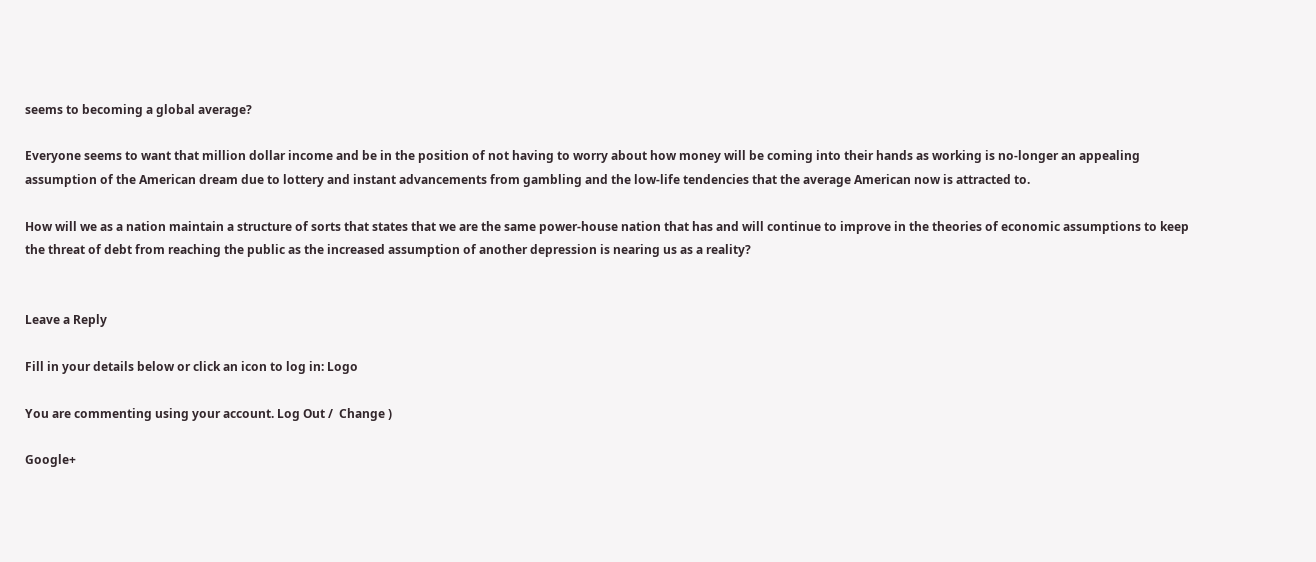seems to becoming a global average?

Everyone seems to want that million dollar income and be in the position of not having to worry about how money will be coming into their hands as working is no-longer an appealing assumption of the American dream due to lottery and instant advancements from gambling and the low-life tendencies that the average American now is attracted to.

How will we as a nation maintain a structure of sorts that states that we are the same power-house nation that has and will continue to improve in the theories of economic assumptions to keep the threat of debt from reaching the public as the increased assumption of another depression is nearing us as a reality?


Leave a Reply

Fill in your details below or click an icon to log in: Logo

You are commenting using your account. Log Out /  Change )

Google+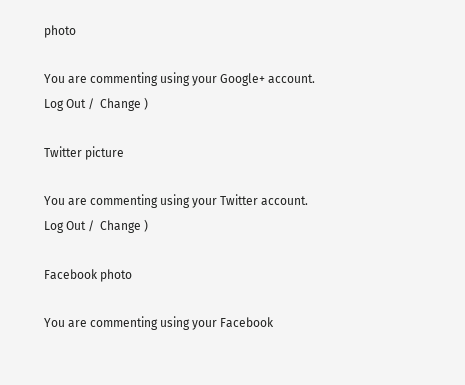photo

You are commenting using your Google+ account. Log Out /  Change )

Twitter picture

You are commenting using your Twitter account. Log Out /  Change )

Facebook photo

You are commenting using your Facebook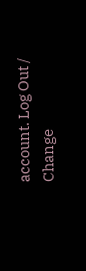account. Log Out /  Change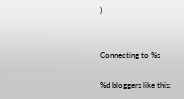)


Connecting to %s

%d bloggers like this: